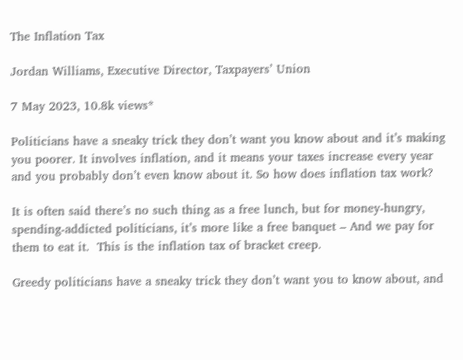The Inflation Tax

Jordan Williams, Executive Director, Taxpayers’ Union

7 May 2023, 10.8k views*

Politicians have a sneaky trick they don’t want you know about and it’s making you poorer. It involves inflation, and it means your taxes increase every year and you probably don’t even know about it. So how does inflation tax work?

It is often said there’s no such thing as a free lunch, but for money-hungry, spending-addicted politicians, it’s more like a free banquet – And we pay for them to eat it.  This is the inflation tax of bracket creep.

Greedy politicians have a sneaky trick they don’t want you to know about, and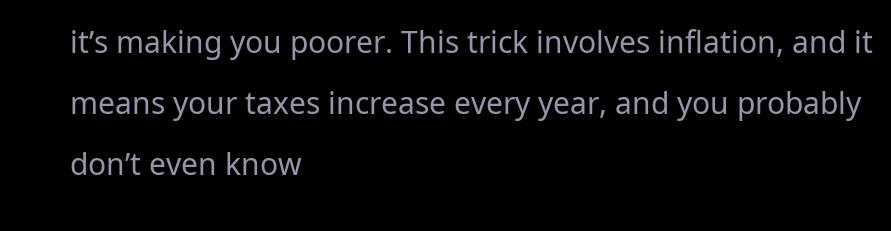it’s making you poorer. This trick involves inflation, and it means your taxes increase every year, and you probably don’t even know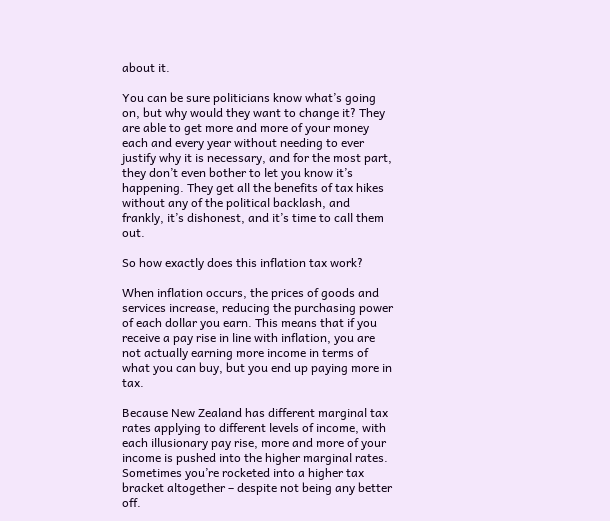about it.

You can be sure politicians know what’s going on, but why would they want to change it? They are able to get more and more of your money each and every year without needing to ever justify why it is necessary, and for the most part, they don’t even bother to let you know it’s happening. They get all the benefits of tax hikes without any of the political backlash, and frankly, it’s dishonest, and it’s time to call them out.

So how exactly does this inflation tax work?

When inflation occurs, the prices of goods and services increase, reducing the purchasing power of each dollar you earn. This means that if you receive a pay rise in line with inflation, you are not actually earning more income in terms of what you can buy, but you end up paying more in tax.

Because New Zealand has different marginal tax rates applying to different levels of income, with each illusionary pay rise, more and more of your income is pushed into the higher marginal rates. Sometimes you’re rocketed into a higher tax bracket altogether – despite not being any better off.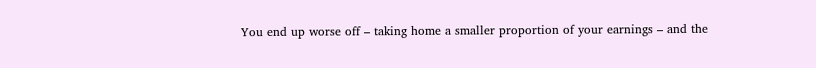You end up worse off – taking home a smaller proportion of your earnings – and the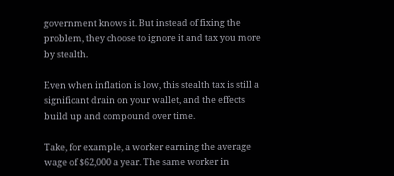government knows it. But instead of fixing the problem, they choose to ignore it and tax you more by stealth.

Even when inflation is low, this stealth tax is still a significant drain on your wallet, and the effects build up and compound over time.

Take, for example, a worker earning the average wage of $62,000 a year. The same worker in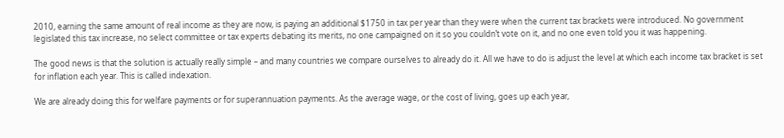2010, earning the same amount of real income as they are now, is paying an additional $1750 in tax per year than they were when the current tax brackets were introduced. No government legislated this tax increase, no select committee or tax experts debating its merits, no one campaigned on it so you couldn’t vote on it, and no one even told you it was happening.

The good news is that the solution is actually really simple – and many countries we compare ourselves to already do it. All we have to do is adjust the level at which each income tax bracket is set for inflation each year. This is called indexation.

We are already doing this for welfare payments or for superannuation payments. As the average wage, or the cost of living, goes up each year,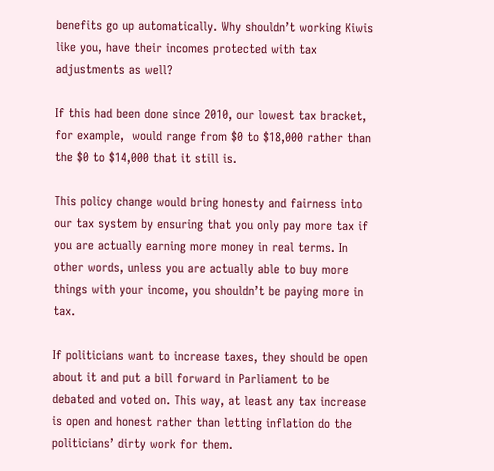benefits go up automatically. Why shouldn’t working Kiwis like you, have their incomes protected with tax adjustments as well?

If this had been done since 2010, our lowest tax bracket, for example,  would range from $0 to $18,000 rather than the $0 to $14,000 that it still is.

This policy change would bring honesty and fairness into our tax system by ensuring that you only pay more tax if you are actually earning more money in real terms. In other words, unless you are actually able to buy more things with your income, you shouldn’t be paying more in tax.

If politicians want to increase taxes, they should be open about it and put a bill forward in Parliament to be debated and voted on. This way, at least any tax increase is open and honest rather than letting inflation do the politicians’ dirty work for them.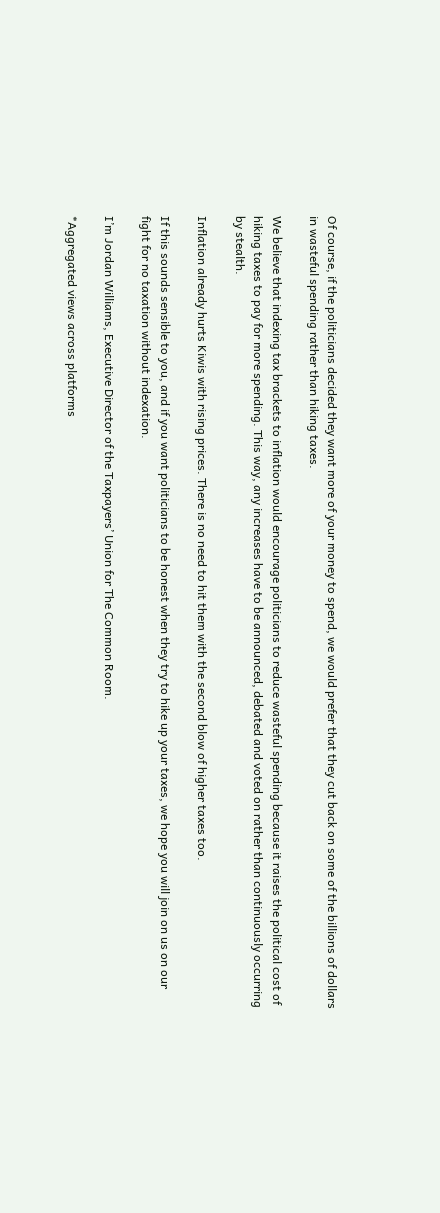Of course, if the politicians decided they want more of your money to spend, we would prefer that they cut back on some of the billions of dollars in wasteful spending rather than hiking taxes.

We believe that indexing tax brackets to inflation would encourage politicians to reduce wasteful spending because it raises the political cost of hiking taxes to pay for more spending. This way, any increases have to be announced, debated and voted on rather than continuously occurring by stealth.

Inflation already hurts Kiwis with rising prices. There is no need to hit them with the second blow of higher taxes too.

If this sounds sensible to you, and if you want politicians to be honest when they try to hike up your taxes, we hope you will join on us on our fight for no taxation without indexation.

I’m Jordan Williams, Executive Director of the Taxpayers’ Union for The Common Room.

*Aggregated views across platforms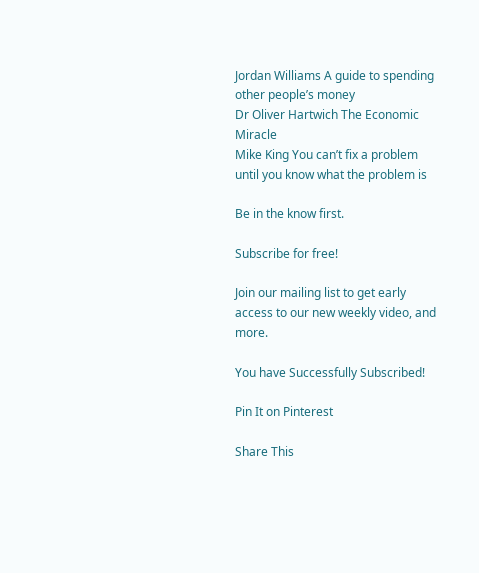Jordan Williams A guide to spending other people’s money
Dr Oliver Hartwich The Economic Miracle
Mike King You can’t fix a problem until you know what the problem is

Be in the know first.

Subscribe for free!

Join our mailing list to get early access to our new weekly video, and more.

You have Successfully Subscribed!

Pin It on Pinterest

Share This